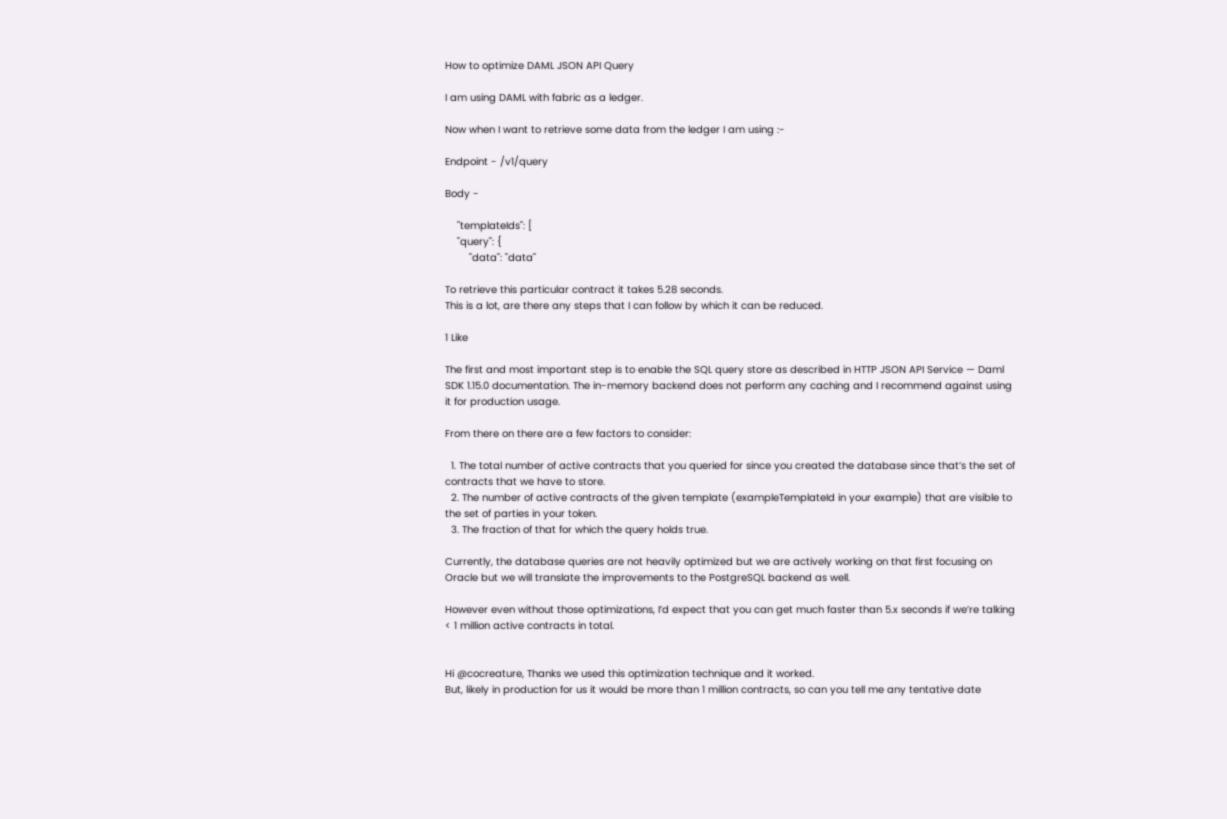How to optimize DAML JSON API Query

I am using DAML with fabric as a ledger.

Now when I want to retrieve some data from the ledger I am using :-

Endpoint - /v1/query

Body -

    "templateIds": [
    "query": {
        "data": "data"

To retrieve this particular contract it takes 5.28 seconds.
This is a lot, are there any steps that I can follow by which it can be reduced.

1 Like

The first and most important step is to enable the SQL query store as described in HTTP JSON API Service — Daml SDK 1.15.0 documentation. The in-memory backend does not perform any caching and I recommend against using it for production usage.

From there on there are a few factors to consider:

  1. The total number of active contracts that you queried for since you created the database since that’s the set of contracts that we have to store.
  2. The number of active contracts of the given template (exampleTemplateId in your example) that are visible to the set of parties in your token.
  3. The fraction of that for which the query holds true.

Currently, the database queries are not heavily optimized but we are actively working on that first focusing on Oracle but we will translate the improvements to the PostgreSQL backend as well.

However even without those optimizations, I’d expect that you can get much faster than 5.x seconds if we’re talking < 1 million active contracts in total.


Hi @cocreature, Thanks we used this optimization technique and it worked.
But, likely in production for us it would be more than 1 million contracts, so can you tell me any tentative date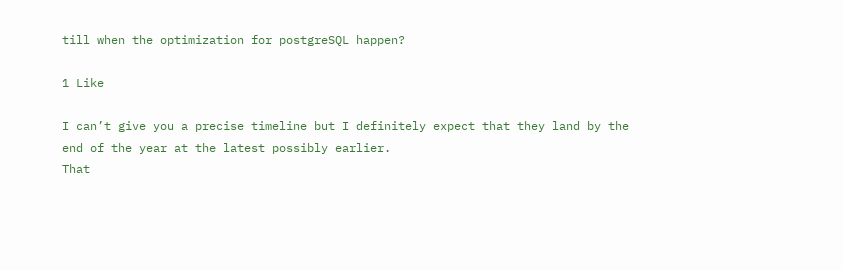till when the optimization for postgreSQL happen?

1 Like

I can’t give you a precise timeline but I definitely expect that they land by the end of the year at the latest possibly earlier.
That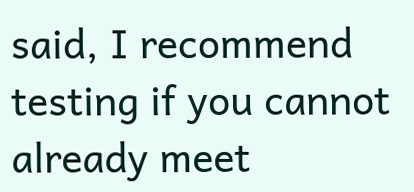said, I recommend testing if you cannot already meet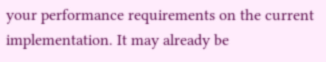your performance requirements on the current implementation. It may already be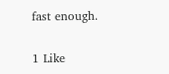fast enough.

1 Like